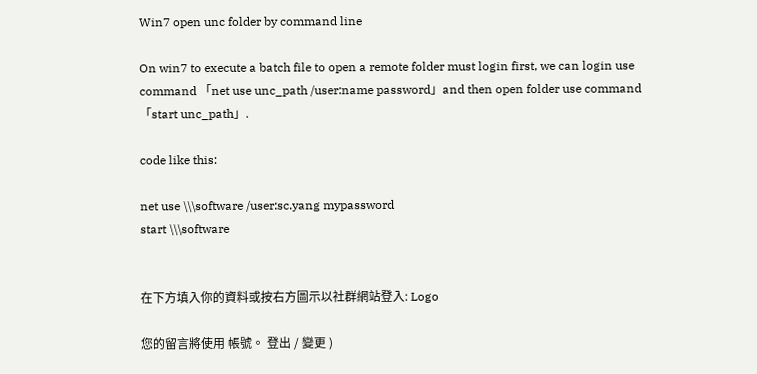Win7 open unc folder by command line

On win7 to execute a batch file to open a remote folder must login first, we can login use command 「net use unc_path /user:name password」and then open folder use command 「start unc_path」.

code like this:

net use \\\software /user:sc.yang mypassword
start \\\software


在下方填入你的資料或按右方圖示以社群網站登入: Logo

您的留言將使用 帳號。 登出 / 變更 )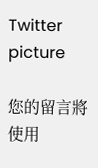Twitter picture

您的留言將使用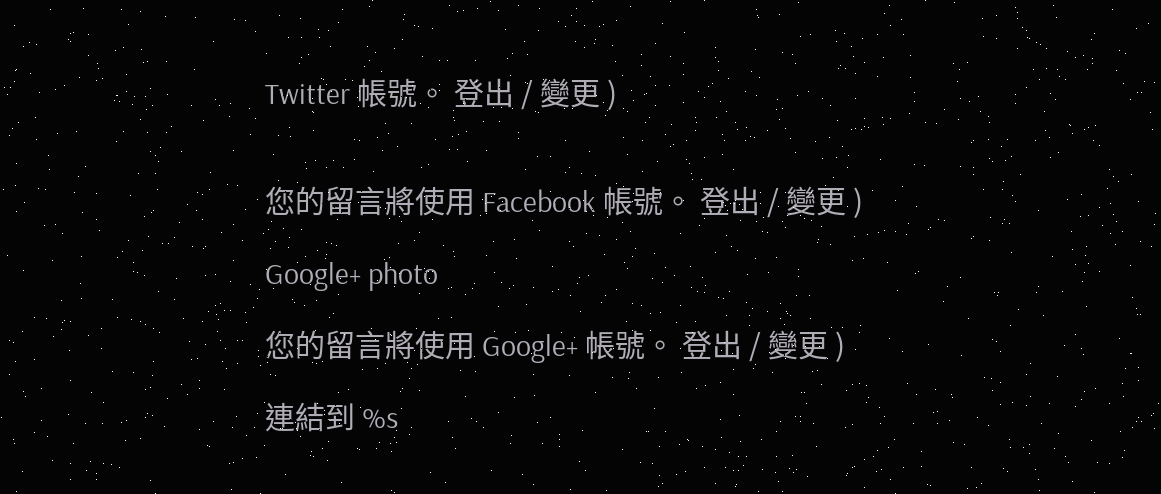Twitter 帳號。 登出 / 變更 )


您的留言將使用 Facebook 帳號。 登出 / 變更 )

Google+ photo

您的留言將使用 Google+ 帳號。 登出 / 變更 )

連結到 %s